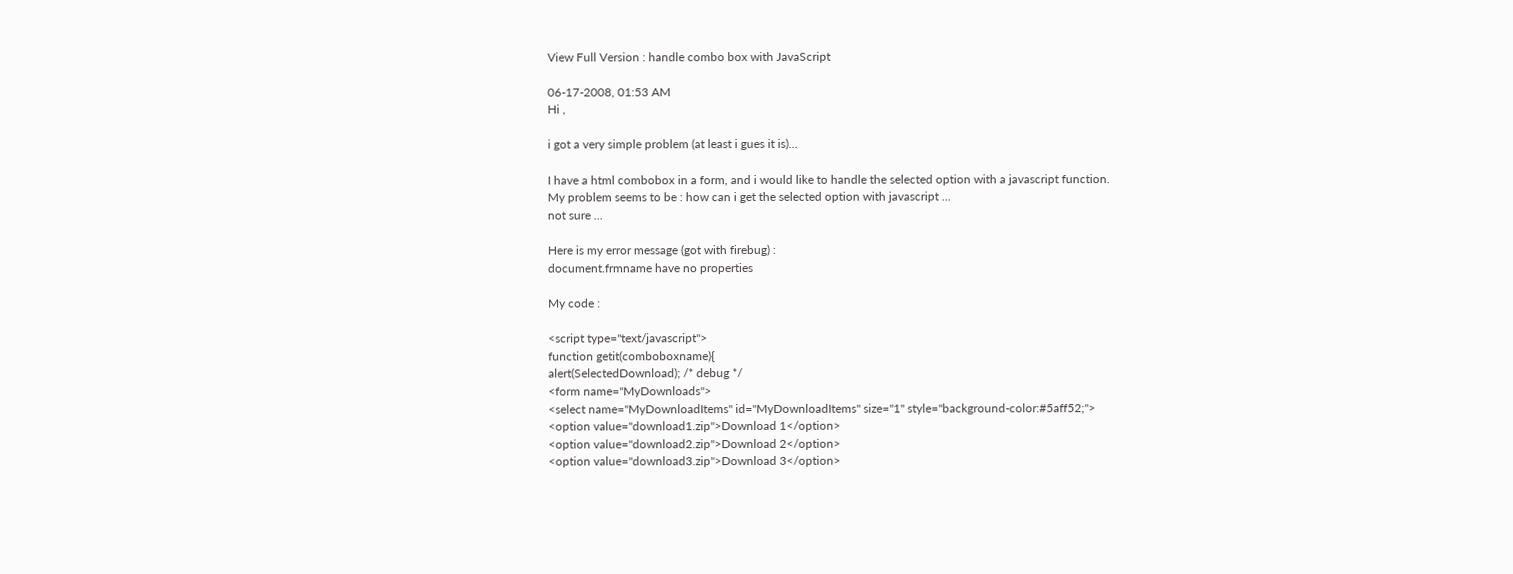View Full Version : handle combo box with JavaScript

06-17-2008, 01:53 AM
Hi ,

i got a very simple problem (at least i gues it is)...

I have a html combobox in a form, and i would like to handle the selected option with a javascript function.
My problem seems to be : how can i get the selected option with javascript ...
not sure ...

Here is my error message (got with firebug) :
document.frmname have no properties

My code :

<script type="text/javascript">
function getit(comboboxname){
alert(SelectedDownload); /* debug */
<form name="MyDownloads">
<select name="MyDownloadItems" id="MyDownloadItems" size="1" style="background-color:#5aff52;">
<option value="download1.zip">Download 1</option>
<option value="download2.zip">Download 2</option>
<option value="download3.zip">Download 3</option>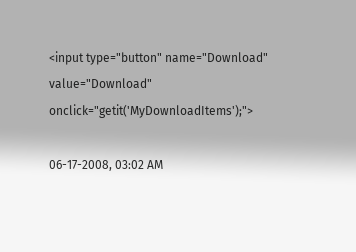<input type="button" name="Download" value="Download" onclick="getit('MyDownloadItems');">

06-17-2008, 03:02 AM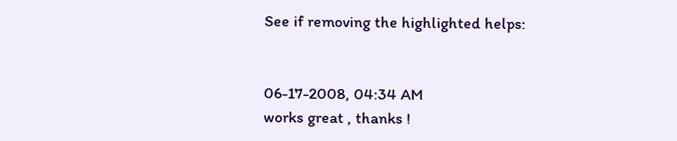See if removing the highlighted helps:


06-17-2008, 04:34 AM
works great , thanks !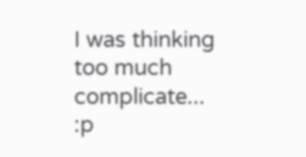I was thinking too much complicate... :p